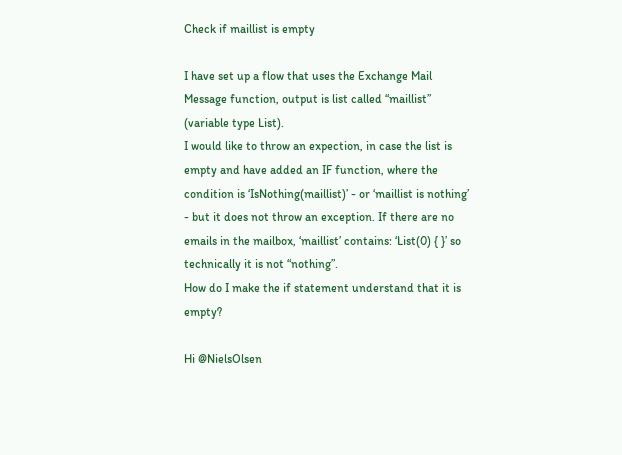Check if maillist is empty

I have set up a flow that uses the Exchange Mail Message function, output is list called “maillist” (variable type List).
I would like to throw an expection, in case the list is empty and have added an IF function, where the condition is ‘IsNothing(maillist)’ - or ‘maillist is nothing’ - but it does not throw an exception. If there are no emails in the mailbox, ‘maillist’ contains: ‘List(0) { }’ so technically it is not “nothing”.
How do I make the if statement understand that it is empty?

Hi @NielsOlsen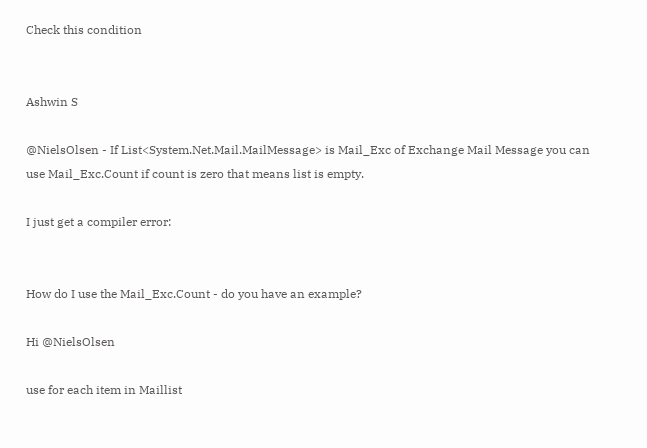Check this condition


Ashwin S

@NielsOlsen - If List<System.Net.Mail.MailMessage> is Mail_Exc of Exchange Mail Message you can use Mail_Exc.Count if count is zero that means list is empty.

I just get a compiler error:


How do I use the Mail_Exc.Count - do you have an example?

Hi @NielsOlsen

use for each item in Maillist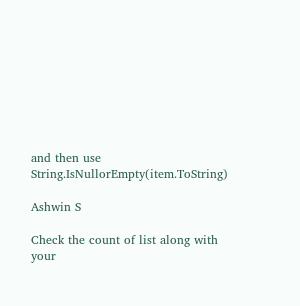and then use String.IsNullorEmpty(item.ToString)

Ashwin S

Check the count of list along with your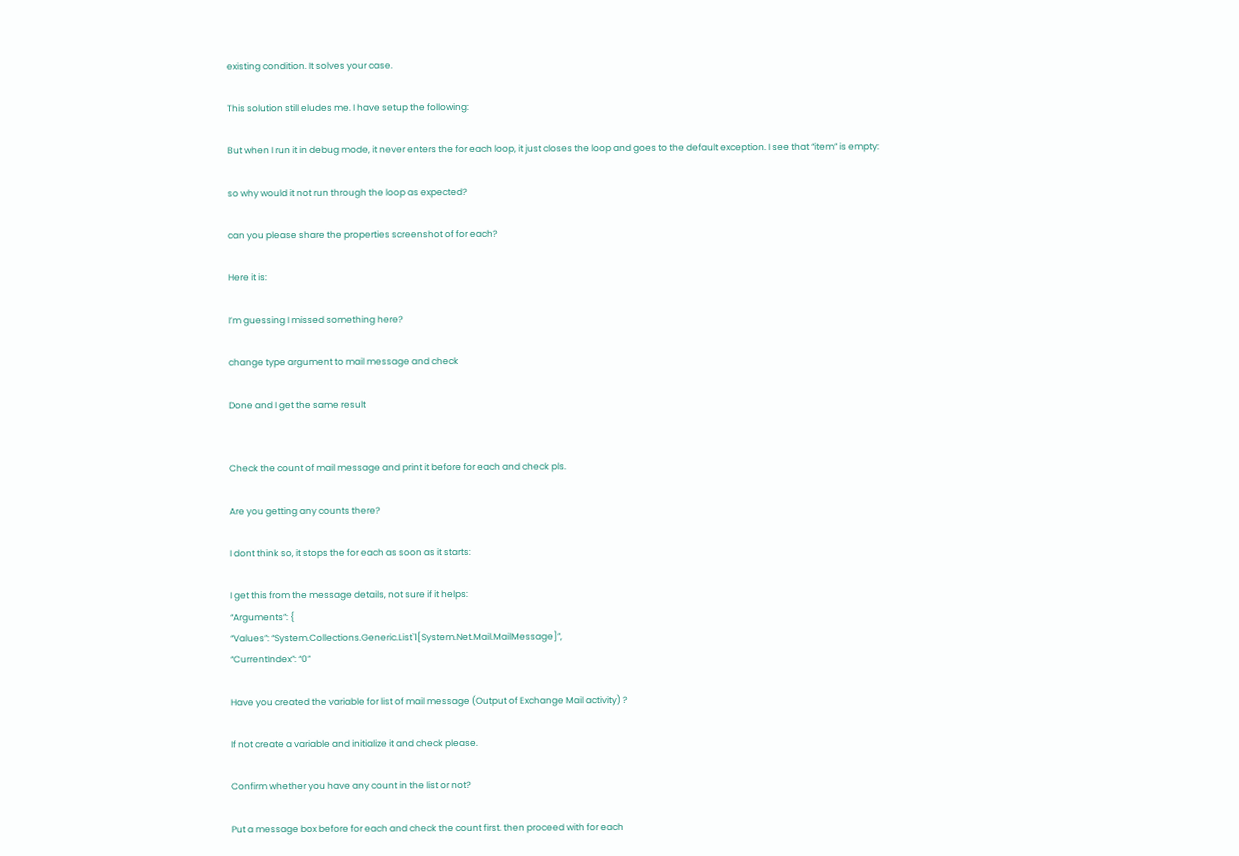existing condition. It solves your case.

This solution still eludes me. I have setup the following:

But when I run it in debug mode, it never enters the for each loop, it just closes the loop and goes to the default exception. I see that “item” is empty:

so why would it not run through the loop as expected?

can you please share the properties screenshot of for each?

Here it is:

I’m guessing I missed something here?

change type argument to mail message and check

Done and I get the same result


Check the count of mail message and print it before for each and check pls.

Are you getting any counts there?

I dont think so, it stops the for each as soon as it starts:

I get this from the message details, not sure if it helps:
“Arguments”: {
“Values”: “System.Collections.Generic.List`1[System.Net.Mail.MailMessage]”,
“CurrentIndex”: “0”

Have you created the variable for list of mail message (Output of Exchange Mail activity) ?

If not create a variable and initialize it and check please.

Confirm whether you have any count in the list or not?

Put a message box before for each and check the count first. then proceed with for each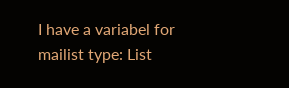I have a variabel for mailist type: List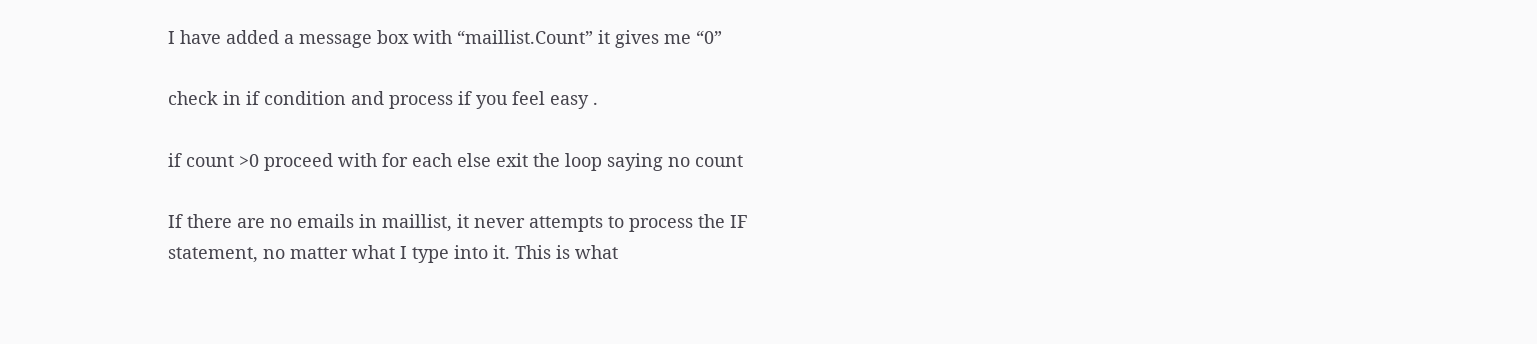I have added a message box with “maillist.Count” it gives me “0”

check in if condition and process if you feel easy .

if count >0 proceed with for each else exit the loop saying no count

If there are no emails in maillist, it never attempts to process the IF statement, no matter what I type into it. This is what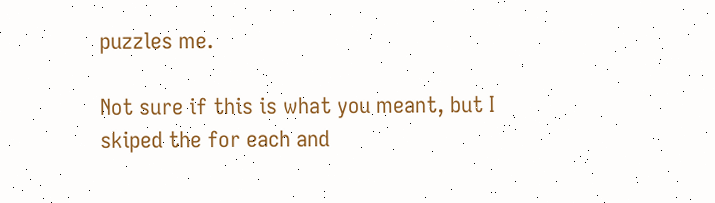puzzles me.

Not sure if this is what you meant, but I skiped the for each and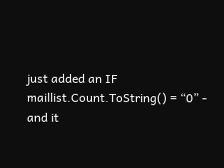just added an IF maillist.Count.ToString() = “0” - and it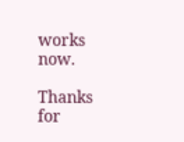works now.

Thanks for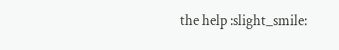the help :slight_smile: